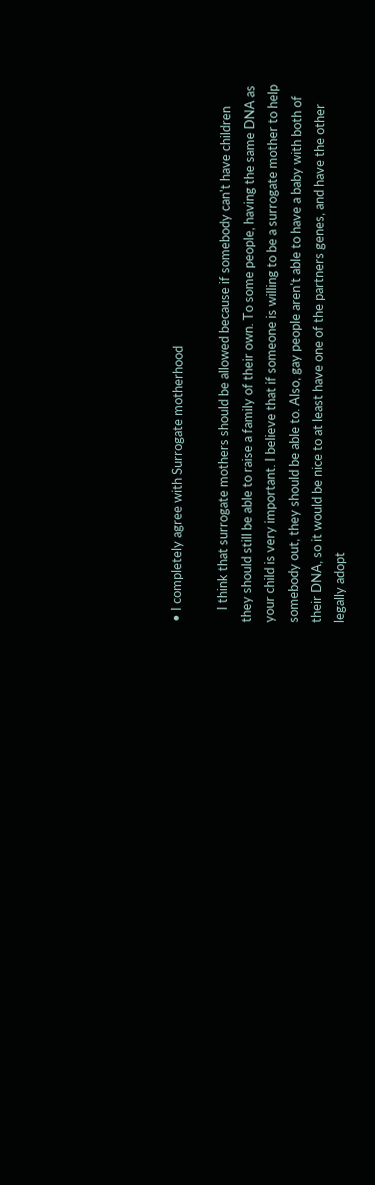• I completely agree with Surrogate motherhood

    I think that surrogate mothers should be allowed because if somebody can't have children they should still be able to raise a family of their own. To some people, having the same DNA as your child is very important. I believe that if someone is willing to be a surrogate mother to help somebody out, they should be able to. Also, gay people aren't able to have a baby with both of their DNA, so it would be nice to at least have one of the partners genes, and have the other legally adopt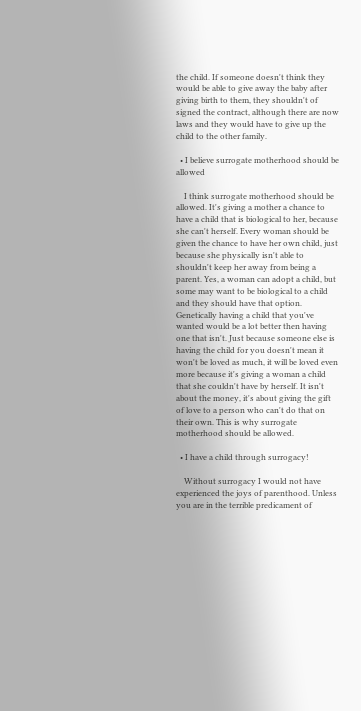the child. If someone doesn't think they would be able to give away the baby after giving birth to them, they shouldn't of signed the contract, although there are now laws and they would have to give up the child to the other family.

  • I believe surrogate motherhood should be allowed

    I think surrogate motherhood should be allowed. It's giving a mother a chance to have a child that is biological to her, because she can't herself. Every woman should be given the chance to have her own child, just because she physically isn't able to shouldn't keep her away from being a parent. Yes, a woman can adopt a child, but some may want to be biological to a child and they should have that option. Genetically having a child that you've wanted would be a lot better then having one that isn't. Just because someone else is having the child for you doesn't mean it won't be loved as much, it will be loved even more because it's giving a woman a child that she couldn't have by herself. It isn't about the money, it's about giving the gift of love to a person who can't do that on their own. This is why surrogate motherhood should be allowed.

  • I have a child through surrogacy!

    Without surrogacy I would not have experienced the joys of parenthood. Unless you are in the terrible predicament of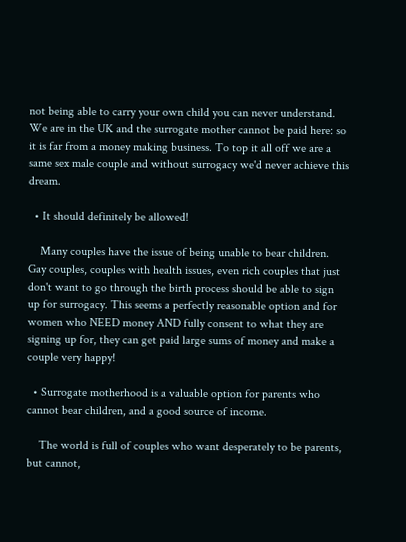not being able to carry your own child you can never understand. We are in the UK and the surrogate mother cannot be paid here: so it is far from a money making business. To top it all off we are a same sex male couple and without surrogacy we'd never achieve this dream.

  • It should definitely be allowed!

    Many couples have the issue of being unable to bear children. Gay couples, couples with health issues, even rich couples that just don't want to go through the birth process should be able to sign up for surrogacy. This seems a perfectly reasonable option and for women who NEED money AND fully consent to what they are signing up for, they can get paid large sums of money and make a couple very happy!

  • Surrogate motherhood is a valuable option for parents who cannot bear children, and a good source of income.

    The world is full of couples who want desperately to be parents, but cannot,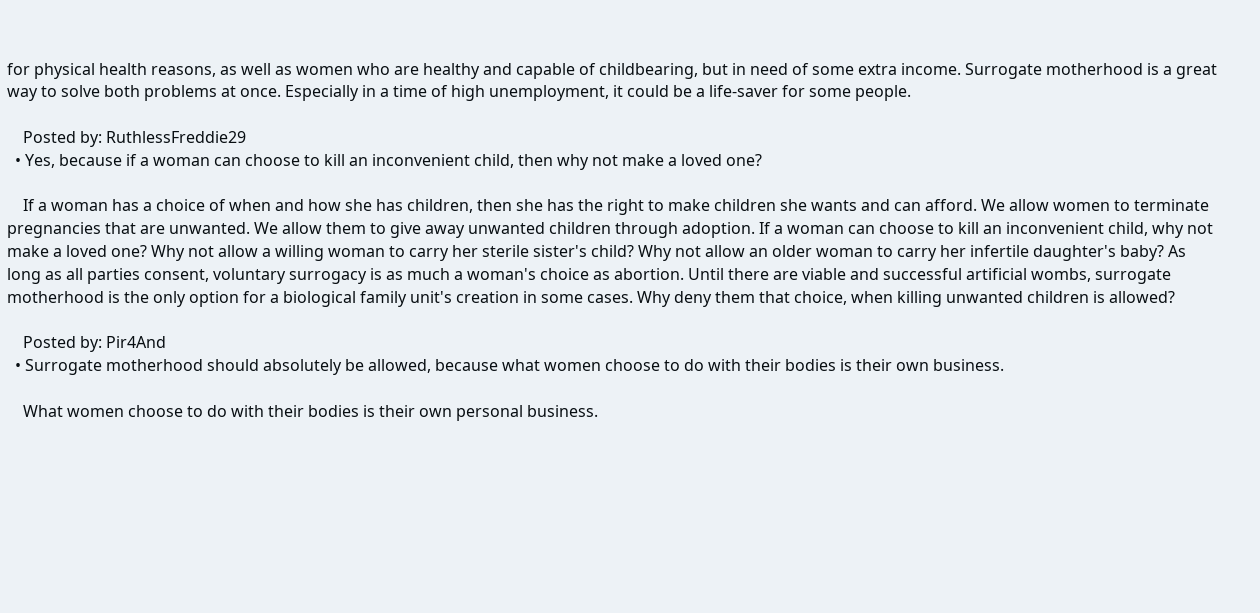for physical health reasons, as well as women who are healthy and capable of childbearing, but in need of some extra income. Surrogate motherhood is a great way to solve both problems at once. Especially in a time of high unemployment, it could be a life-saver for some people.

    Posted by: RuthlessFreddie29
  • Yes, because if a woman can choose to kill an inconvenient child, then why not make a loved one?

    If a woman has a choice of when and how she has children, then she has the right to make children she wants and can afford. We allow women to terminate pregnancies that are unwanted. We allow them to give away unwanted children through adoption. If a woman can choose to kill an inconvenient child, why not make a loved one? Why not allow a willing woman to carry her sterile sister's child? Why not allow an older woman to carry her infertile daughter's baby? As long as all parties consent, voluntary surrogacy is as much a woman's choice as abortion. Until there are viable and successful artificial wombs, surrogate motherhood is the only option for a biological family unit's creation in some cases. Why deny them that choice, when killing unwanted children is allowed?

    Posted by: Pir4And
  • Surrogate motherhood should absolutely be allowed, because what women choose to do with their bodies is their own business.

    What women choose to do with their bodies is their own personal business.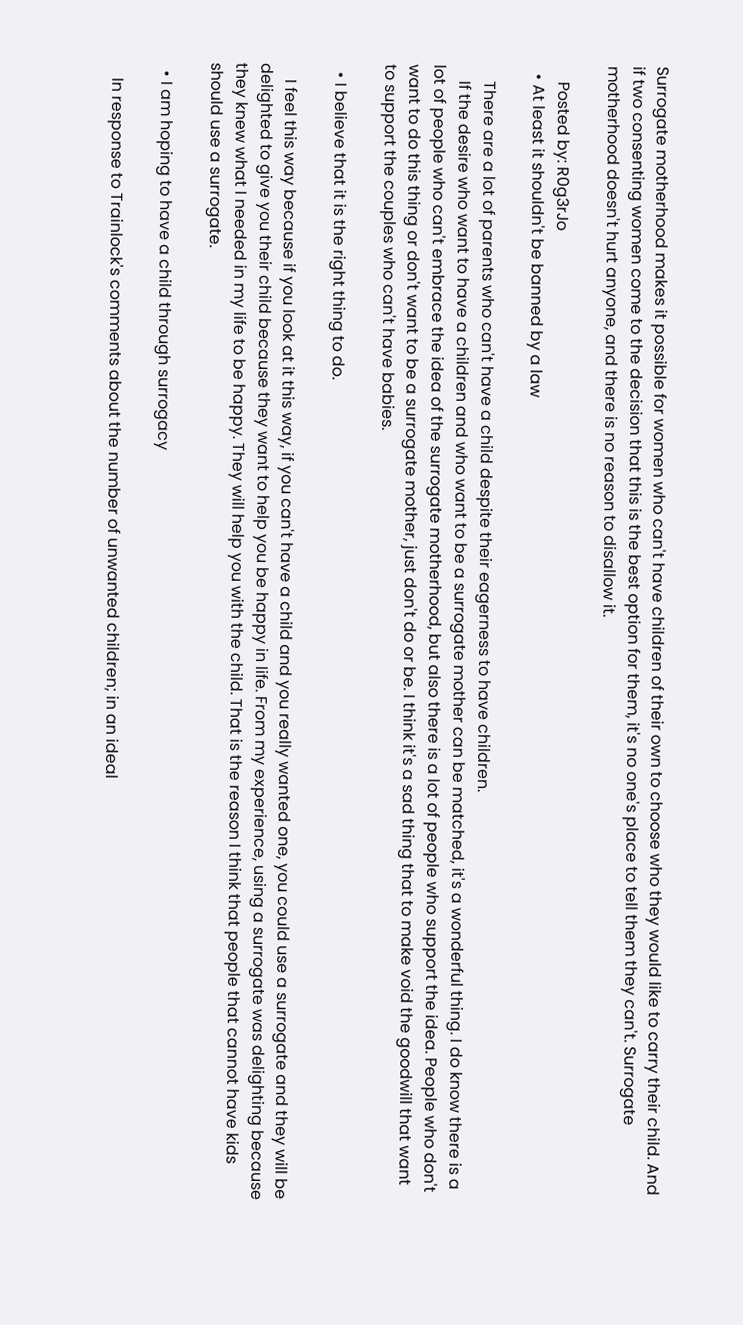Surrogate motherhood makes it possible for women who can't have children of their own to choose who they would like to carry their child. And if two consenting women come to the decision that this is the best option for them, it's no one's place to tell them they can't. Surrogate motherhood doesn't hurt anyone, and there is no reason to disallow it.

    Posted by: R0g3rJo
  • At least it shouldn't be banned by a law

    There are a lot of parents who can't have a child despite their eagerness to have children.
    If the desire who want to have a children and who want to be a surrogate mother can be matched, it's a wonderful thing. I do know there is a lot of people who can't embrace the idea of the surrogate motherhood, but also there is a lot of people who support the idea. People who don't want to do this thing or don't want to be a surrogate mother, just don't do or be. I think it's a sad thing that to make void the goodwill that want to support the couples who can't have babies.

  • I believe that it is the right thing to do.

    I feel this way because if you look at it this way, if you can't have a child and you really wanted one, you could use a surrogate and they will be delighted to give you their child because they want to help you be happy in life. From my experience, using a surrogate was delighting because they knew what I needed in my life to be happy. They will help you with the child. That is the reason I think that people that cannot have kids should use a surrogate.

  • I am hoping to have a child through surrogacy

    In response to Trainlock's comments about the number of unwanted children; in an ideal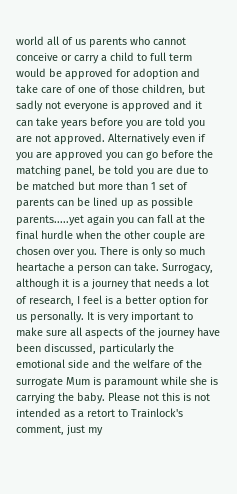world all of us parents who cannot conceive or carry a child to full term would be approved for adoption and take care of one of those children, but sadly not everyone is approved and it can take years before you are told you are not approved. Alternatively even if you are approved you can go before the matching panel, be told you are due to be matched but more than 1 set of parents can be lined up as possible parents.....yet again you can fall at the final hurdle when the other couple are chosen over you. There is only so much heartache a person can take. Surrogacy, although it is a journey that needs a lot of research, I feel is a better option for us personally. It is very important to make sure all aspects of the journey have been discussed, particularly the emotional side and the welfare of the surrogate Mum is paramount while she is carrying the baby. Please not this is not intended as a retort to Trainlock's comment, just my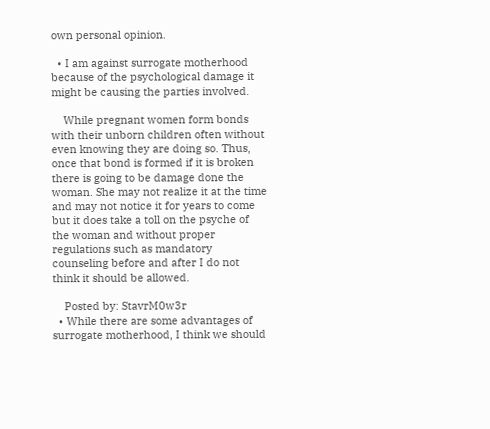own personal opinion.

  • I am against surrogate motherhood because of the psychological damage it might be causing the parties involved.

    While pregnant women form bonds with their unborn children often without even knowing they are doing so. Thus, once that bond is formed if it is broken there is going to be damage done the woman. She may not realize it at the time and may not notice it for years to come but it does take a toll on the psyche of the woman and without proper regulations such as mandatory counseling before and after I do not think it should be allowed.

    Posted by: StavrM0w3r
  • While there are some advantages of surrogate motherhood, I think we should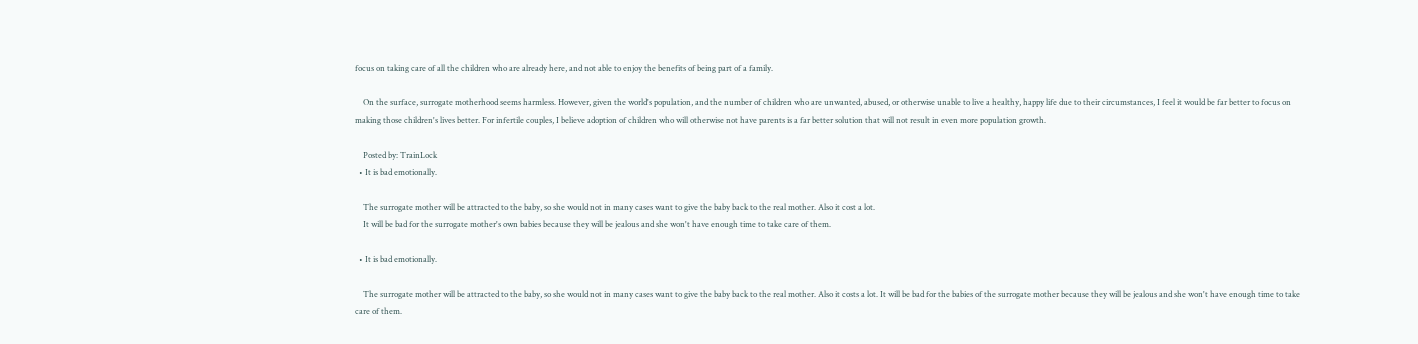focus on taking care of all the children who are already here, and not able to enjoy the benefits of being part of a family.

    On the surface, surrogate motherhood seems harmless. However, given the world's population, and the number of children who are unwanted, abused, or otherwise unable to live a healthy, happy life due to their circumstances, I feel it would be far better to focus on making those children's lives better. For infertile couples, I believe adoption of children who will otherwise not have parents is a far better solution that will not result in even more population growth.

    Posted by: TrainLock
  • It is bad emotionally.

    The surrogate mother will be attracted to the baby, so she would not in many cases want to give the baby back to the real mother. Also it cost a lot.
    It will be bad for the surrogate mother's own babies because they will be jealous and she won't have enough time to take care of them.

  • It is bad emotionally.

    The surrogate mother will be attracted to the baby, so she would not in many cases want to give the baby back to the real mother. Also it costs a lot. It will be bad for the babies of the surrogate mother because they will be jealous and she won't have enough time to take care of them.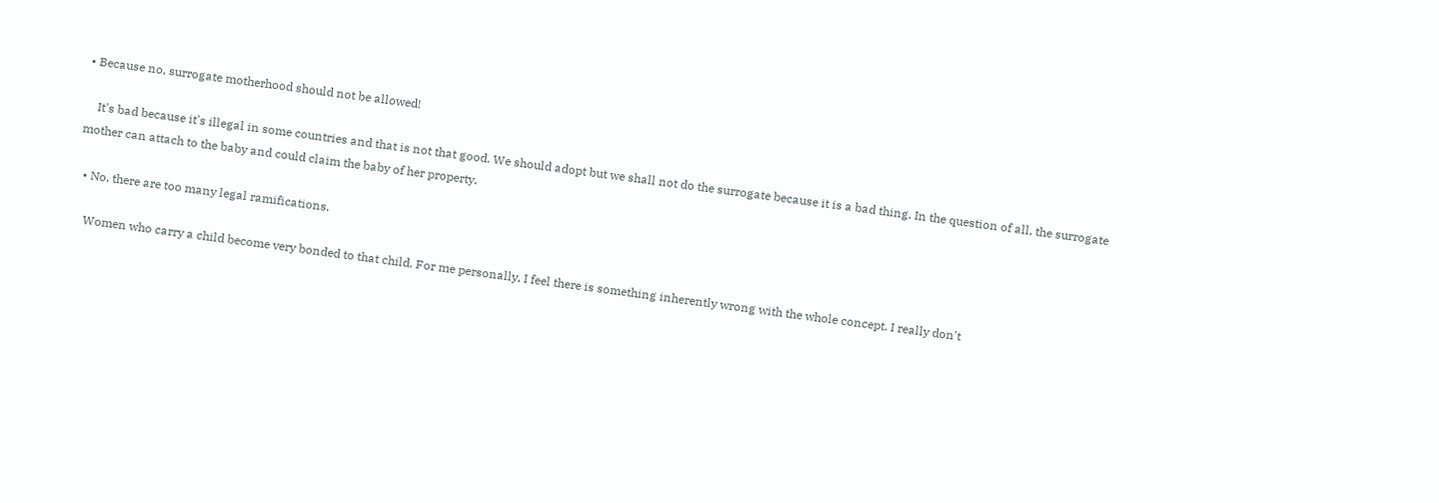• Because no, surrogate motherhood should not be allowed!

    It's bad because it's illegal in some countries and that is not that good. We should adopt but we shall not do the surrogate because it is a bad thing. In the question of all, the surrogate mother can attach to the baby and could claim the baby of her property.

  • No, there are too many legal ramifications.

    Women who carry a child become very bonded to that child. For me personally, I feel there is something inherently wrong with the whole concept. I really don't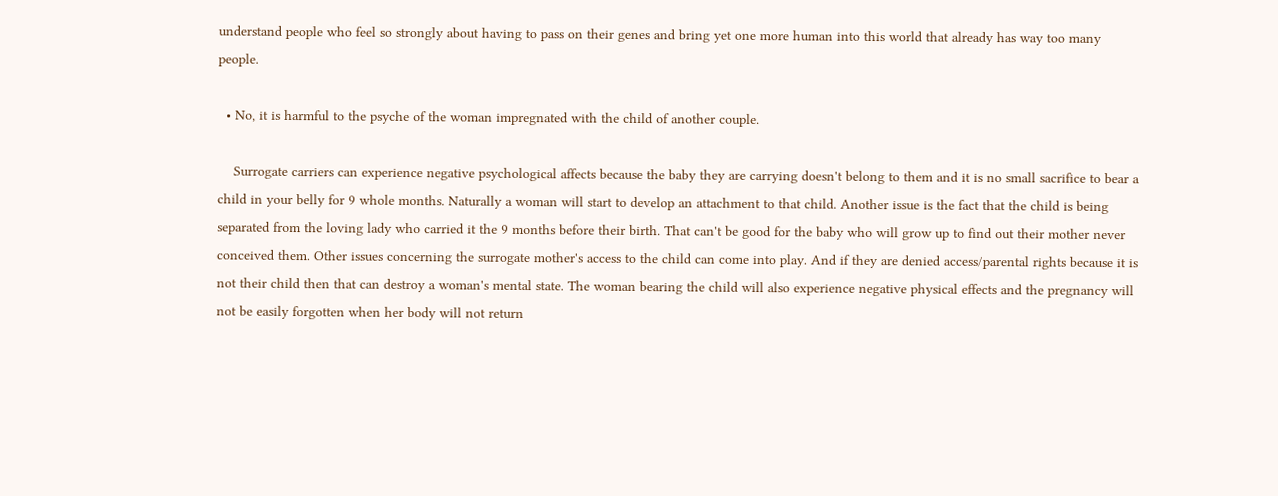understand people who feel so strongly about having to pass on their genes and bring yet one more human into this world that already has way too many people.

  • No, it is harmful to the psyche of the woman impregnated with the child of another couple.

    Surrogate carriers can experience negative psychological affects because the baby they are carrying doesn't belong to them and it is no small sacrifice to bear a child in your belly for 9 whole months. Naturally a woman will start to develop an attachment to that child. Another issue is the fact that the child is being separated from the loving lady who carried it the 9 months before their birth. That can't be good for the baby who will grow up to find out their mother never conceived them. Other issues concerning the surrogate mother's access to the child can come into play. And if they are denied access/parental rights because it is not their child then that can destroy a woman's mental state. The woman bearing the child will also experience negative physical effects and the pregnancy will not be easily forgotten when her body will not return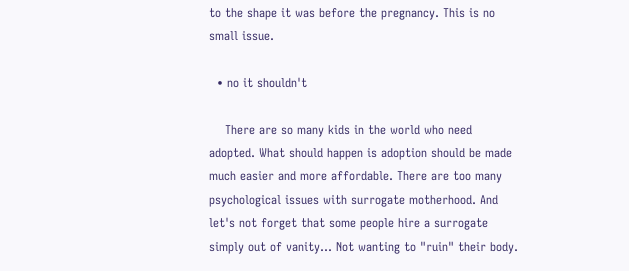to the shape it was before the pregnancy. This is no small issue.

  • no it shouldn't

    There are so many kids in the world who need adopted. What should happen is adoption should be made much easier and more affordable. There are too many psychological issues with surrogate motherhood. And let's not forget that some people hire a surrogate simply out of vanity... Not wanting to "ruin" their body.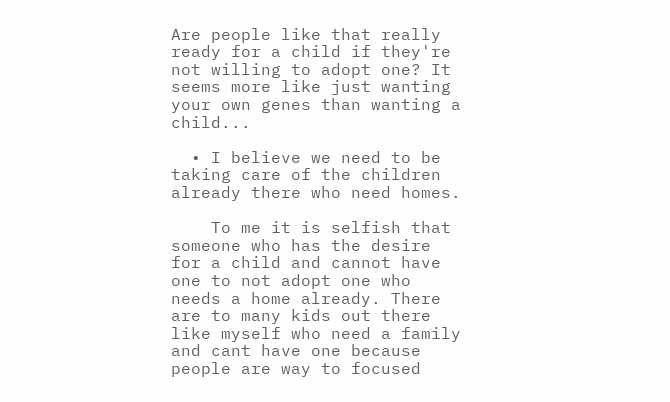Are people like that really ready for a child if they're not willing to adopt one? It seems more like just wanting your own genes than wanting a child...

  • I believe we need to be taking care of the children already there who need homes.

    To me it is selfish that someone who has the desire for a child and cannot have one to not adopt one who needs a home already. There are to many kids out there like myself who need a family and cant have one because people are way to focused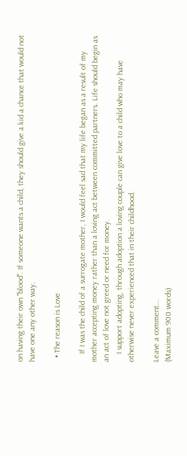on having their own "blood". If someone wants a child, they should give a kid a chance that would not have one any other way.

  • The reason is Love

    If I was the child of a surrogate mother, I would feel sad that my life began as a result of my mother accepting money rather than a loving act between committed partners. Life should begin as an act of love not greed or need for money.
    I support adopting, through adoption a loving couple can give love to a child who may have otherwise never experienced that in their childhood.

Leave a comment...
(Maximum 900 words)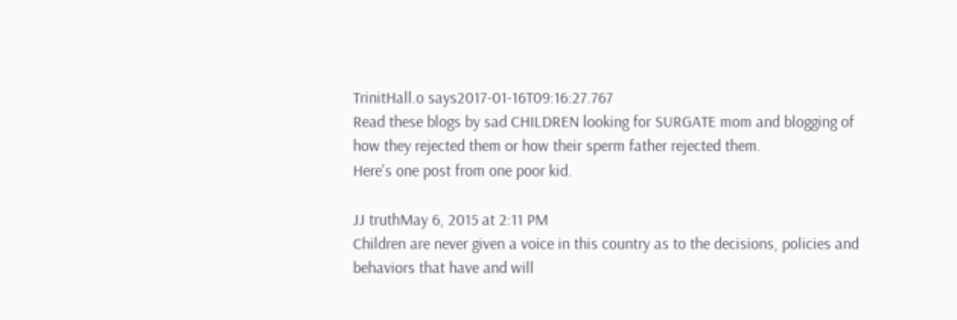TrinitHall.o says2017-01-16T09:16:27.767
Read these blogs by sad CHILDREN looking for SURGATE mom and blogging of how they rejected them or how their sperm father rejected them.
Here's one post from one poor kid.

JJ truthMay 6, 2015 at 2:11 PM
Children are never given a voice in this country as to the decisions, policies and behaviors that have and will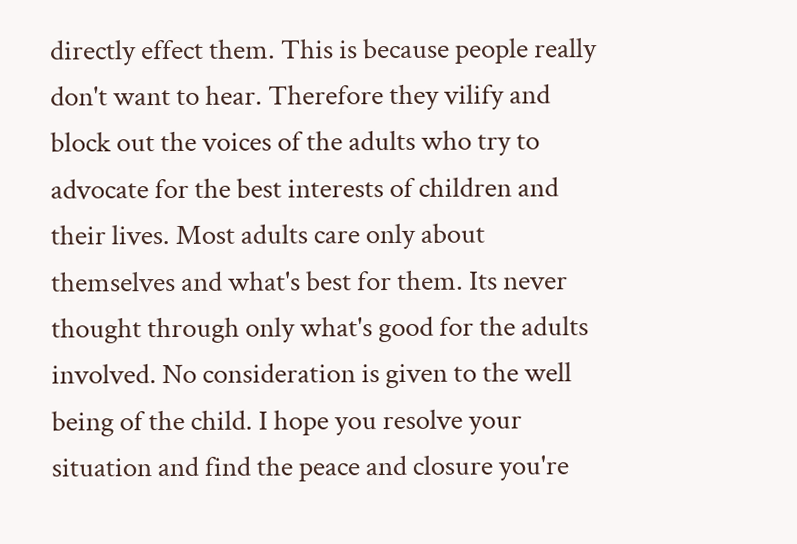directly effect them. This is because people really don't want to hear. Therefore they vilify and block out the voices of the adults who try to advocate for the best interests of children and their lives. Most adults care only about themselves and what's best for them. Its never thought through only what's good for the adults involved. No consideration is given to the well being of the child. I hope you resolve your situation and find the peace and closure you're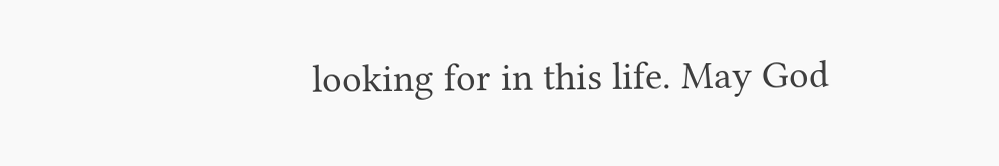looking for in this life. May God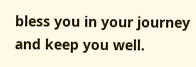bless you in your journey and keep you well.